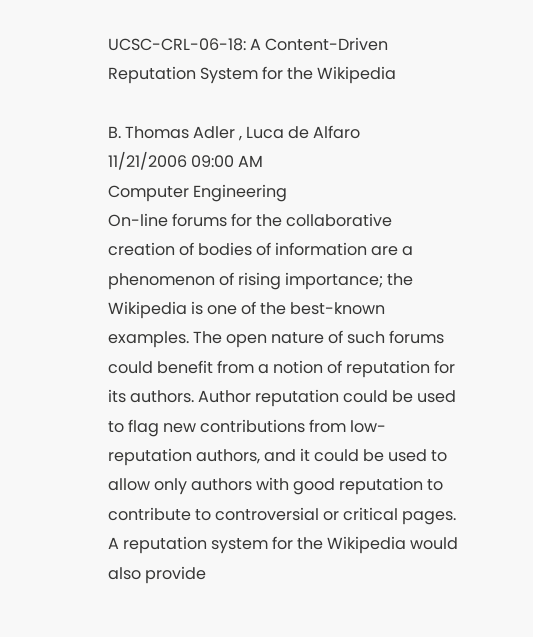UCSC-CRL-06-18: A Content-Driven Reputation System for the Wikipedia

B. Thomas Adler , Luca de Alfaro
11/21/2006 09:00 AM
Computer Engineering
On-line forums for the collaborative creation of bodies of information are a phenomenon of rising importance; the Wikipedia is one of the best-known examples. The open nature of such forums could benefit from a notion of reputation for its authors. Author reputation could be used to flag new contributions from low-reputation authors, and it could be used to allow only authors with good reputation to contribute to controversial or critical pages. A reputation system for the Wikipedia would also provide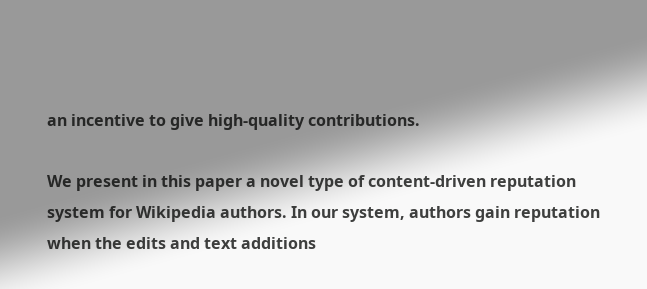an incentive to give high-quality contributions.

We present in this paper a novel type of content-driven reputation system for Wikipedia authors. In our system, authors gain reputation when the edits and text additions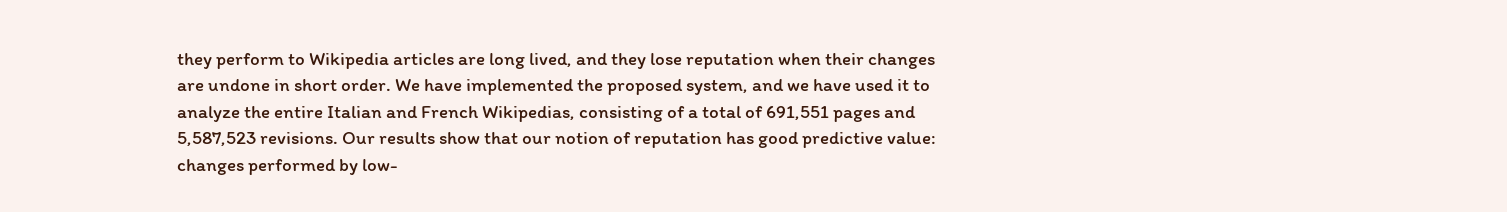they perform to Wikipedia articles are long lived, and they lose reputation when their changes are undone in short order. We have implemented the proposed system, and we have used it to analyze the entire Italian and French Wikipedias, consisting of a total of 691,551 pages and 5,587,523 revisions. Our results show that our notion of reputation has good predictive value: changes performed by low-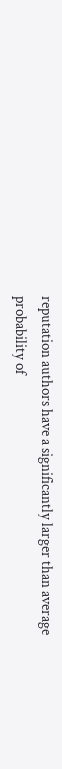reputation authors have a significantly larger than average probability of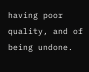having poor quality, and of being undone.